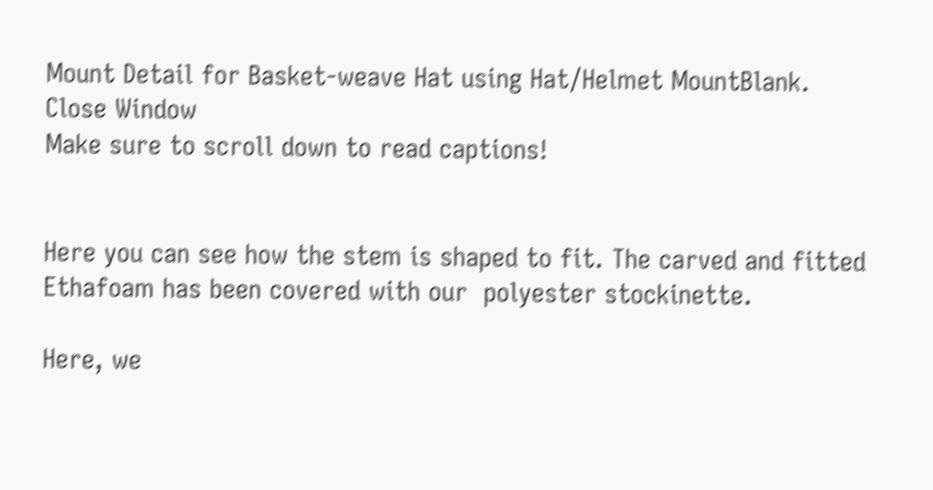Mount Detail for Basket-weave Hat using Hat/Helmet MountBlank.         Close Window
Make sure to scroll down to read captions!


Here you can see how the stem is shaped to fit. The carved and fitted Ethafoam has been covered with our  polyester stockinette.

Here, we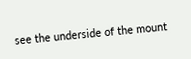see the underside of the mount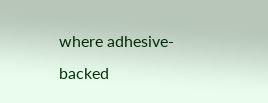where adhesive-backed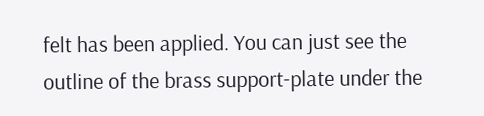felt has been applied. You can just see the outline of the brass support-plate under the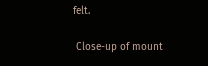felt.

 Close-up of mount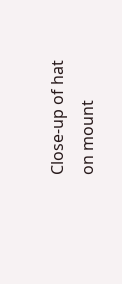Close-up of hat on mount